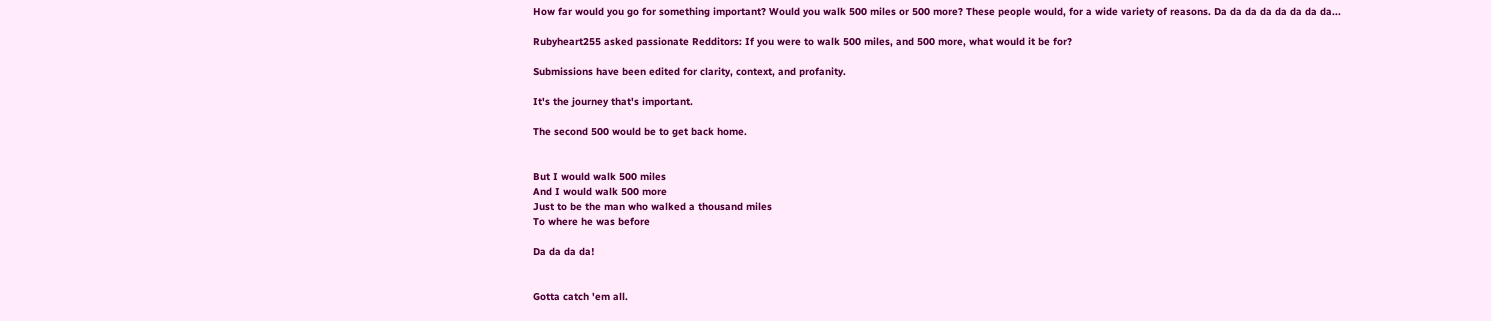How far would you go for something important? Would you walk 500 miles or 500 more? These people would, for a wide variety of reasons. Da da da da da da da da...

Rubyheart255 asked passionate Redditors: If you were to walk 500 miles, and 500 more, what would it be for?

Submissions have been edited for clarity, context, and profanity.

It's the journey that's important.

The second 500 would be to get back home.


But I would walk 500 miles
And I would walk 500 more
Just to be the man who walked a thousand miles
To where he was before

Da da da da!


Gotta catch 'em all.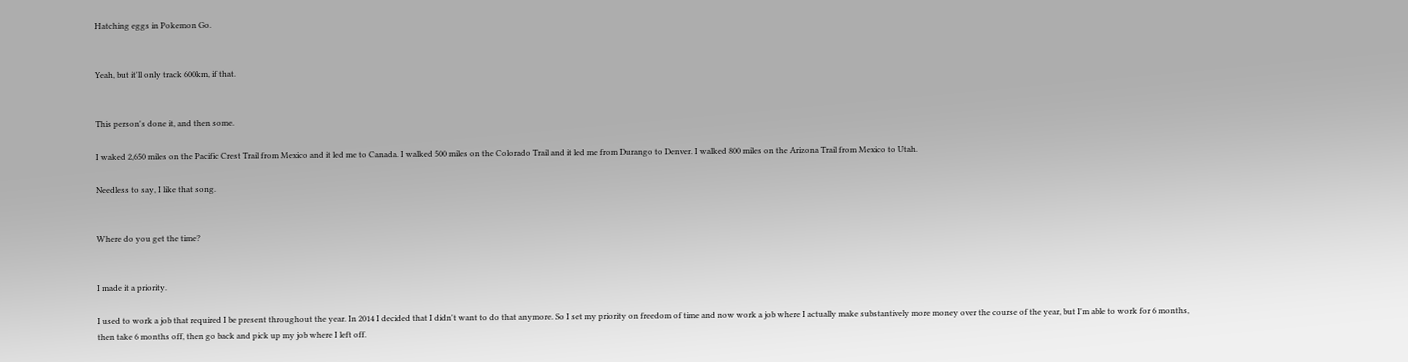Hatching eggs in Pokemon Go.


Yeah, but it'll only track 600km, if that.


This person's done it, and then some.

I waked 2,650 miles on the Pacific Crest Trail from Mexico and it led me to Canada. I walked 500 miles on the Colorado Trail and it led me from Durango to Denver. I walked 800 miles on the Arizona Trail from Mexico to Utah.

Needless to say, I like that song.


Where do you get the time?


I made it a priority.

I used to work a job that required I be present throughout the year. In 2014 I decided that I didn't want to do that anymore. So I set my priority on freedom of time and now work a job where I actually make substantively more money over the course of the year, but I'm able to work for 6 months, then take 6 months off, then go back and pick up my job where I left off.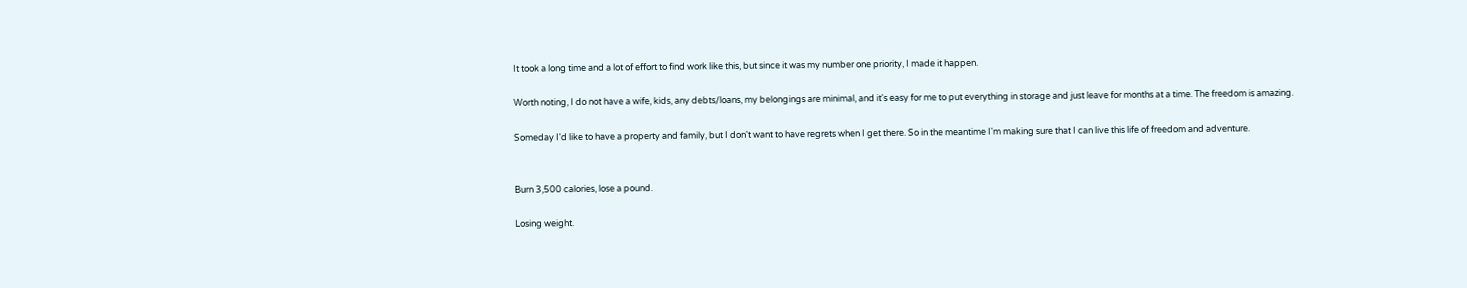It took a long time and a lot of effort to find work like this, but since it was my number one priority, I made it happen.

Worth noting, I do not have a wife, kids, any debts/loans, my belongings are minimal, and it's easy for me to put everything in storage and just leave for months at a time. The freedom is amazing.

Someday I'd like to have a property and family, but I don't want to have regrets when I get there. So in the meantime I'm making sure that I can live this life of freedom and adventure.


Burn 3,500 calories, lose a pound.

Losing weight.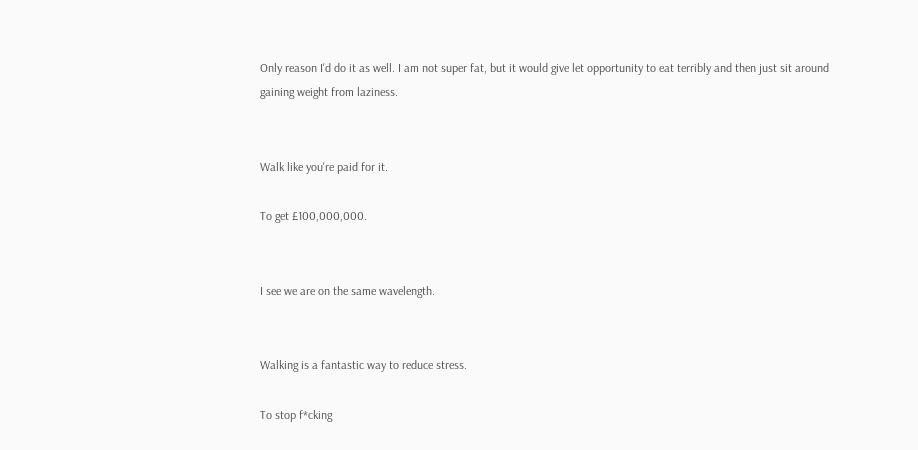Only reason I'd do it as well. I am not super fat, but it would give let opportunity to eat terribly and then just sit around gaining weight from laziness.


Walk like you're paid for it.

To get £100,000,000.


I see we are on the same wavelength.


Walking is a fantastic way to reduce stress.

To stop f*cking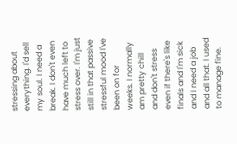stressing about everything. I'd sell my soul. I need a break. I don't even have much left to stress over. I'm just still in that passive stressful mood I've been on for weeks. I normally am pretty chill and don't stress even if there's like finals and I'm sick and I need a job and all that. I used to manage fine.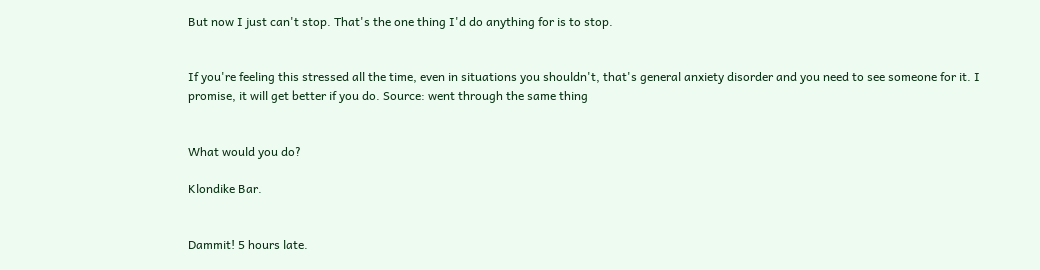But now I just can't stop. That's the one thing I'd do anything for is to stop.


If you're feeling this stressed all the time, even in situations you shouldn't, that's general anxiety disorder and you need to see someone for it. I promise, it will get better if you do. Source: went through the same thing


What would you do?

Klondike Bar.


Dammit! 5 hours late.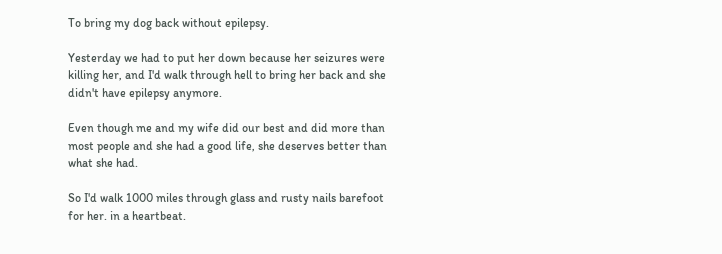To bring my dog back without epilepsy.

Yesterday we had to put her down because her seizures were killing her, and I'd walk through hell to bring her back and she didn't have epilepsy anymore.

Even though me and my wife did our best and did more than most people and she had a good life, she deserves better than what she had.

So I'd walk 1000 miles through glass and rusty nails barefoot for her. in a heartbeat.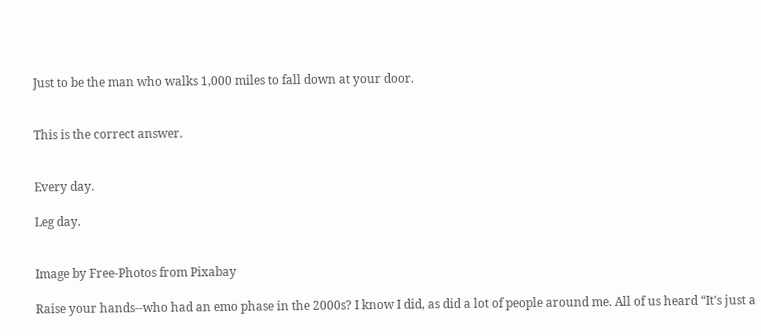Just to be the man who walks 1,000 miles to fall down at your door.


This is the correct answer.


Every day.

Leg day.


Image by Free-Photos from Pixabay

Raise your hands--who had an emo phase in the 2000s? I know I did, as did a lot of people around me. All of us heard “It's just a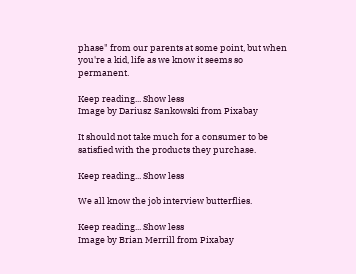phase" from our parents at some point, but when you're a kid, life as we know it seems so permanent.

Keep reading... Show less
Image by Dariusz Sankowski from Pixabay

It should not take much for a consumer to be satisfied with the products they purchase.

Keep reading... Show less

We all know the job interview butterflies.

Keep reading... Show less
Image by Brian Merrill from Pixabay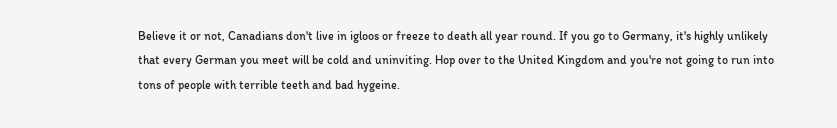Believe it or not, Canadians don't live in igloos or freeze to death all year round. If you go to Germany, it's highly unlikely that every German you meet will be cold and uninviting. Hop over to the United Kingdom and you're not going to run into tons of people with terrible teeth and bad hygeine.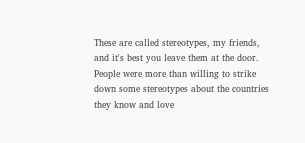These are called stereotypes, my friends, and it's best you leave them at the door. People were more than willing to strike down some stereotypes about the countries they know and love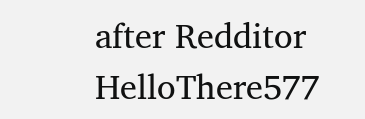after Redditor HelloThere577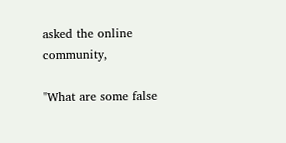asked the online community,

"What are some false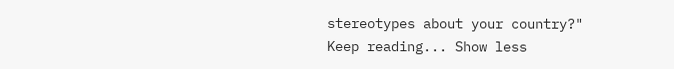stereotypes about your country?"
Keep reading... Show less